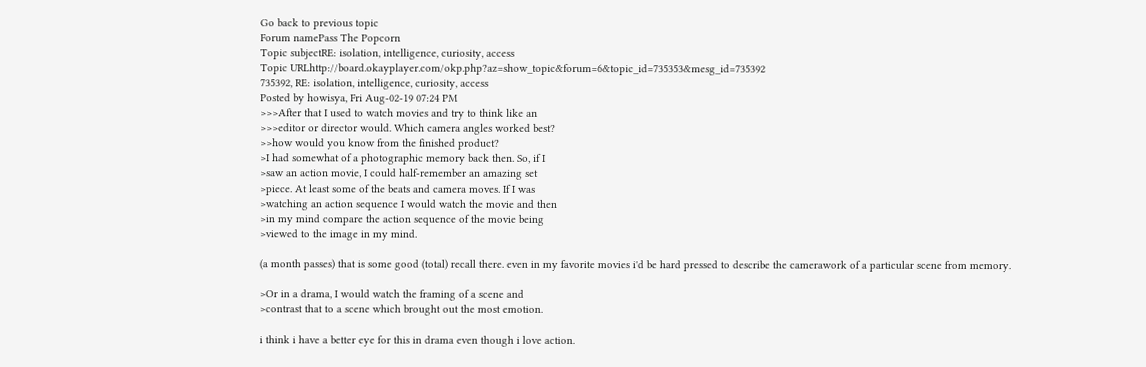Go back to previous topic
Forum namePass The Popcorn
Topic subjectRE: isolation, intelligence, curiosity, access
Topic URLhttp://board.okayplayer.com/okp.php?az=show_topic&forum=6&topic_id=735353&mesg_id=735392
735392, RE: isolation, intelligence, curiosity, access
Posted by howisya, Fri Aug-02-19 07:24 PM
>>>After that I used to watch movies and try to think like an
>>>editor or director would. Which camera angles worked best?
>>how would you know from the finished product?
>I had somewhat of a photographic memory back then. So, if I
>saw an action movie, I could half-remember an amazing set
>piece. At least some of the beats and camera moves. If I was
>watching an action sequence I would watch the movie and then
>in my mind compare the action sequence of the movie being
>viewed to the image in my mind.

(a month passes) that is some good (total) recall there. even in my favorite movies i'd be hard pressed to describe the camerawork of a particular scene from memory.

>Or in a drama, I would watch the framing of a scene and
>contrast that to a scene which brought out the most emotion.

i think i have a better eye for this in drama even though i love action.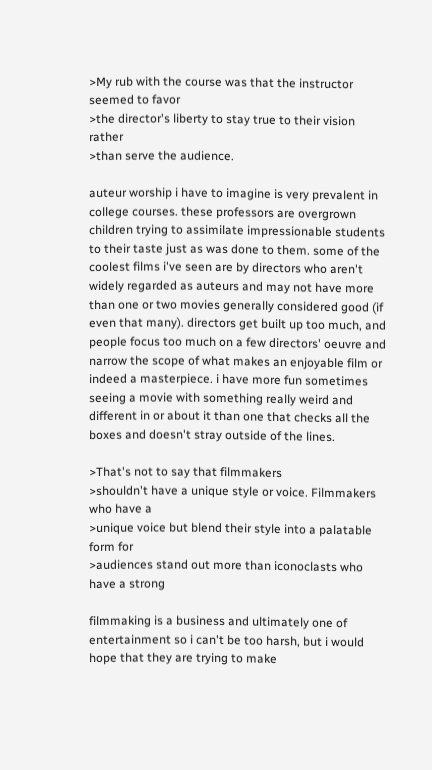>My rub with the course was that the instructor seemed to favor
>the director's liberty to stay true to their vision rather
>than serve the audience.

auteur worship i have to imagine is very prevalent in college courses. these professors are overgrown children trying to assimilate impressionable students to their taste just as was done to them. some of the coolest films i've seen are by directors who aren't widely regarded as auteurs and may not have more than one or two movies generally considered good (if even that many). directors get built up too much, and people focus too much on a few directors' oeuvre and narrow the scope of what makes an enjoyable film or indeed a masterpiece. i have more fun sometimes seeing a movie with something really weird and different in or about it than one that checks all the boxes and doesn't stray outside of the lines.

>That's not to say that filmmakers
>shouldn't have a unique style or voice. Filmmakers who have a
>unique voice but blend their style into a palatable form for
>audiences stand out more than iconoclasts who have a strong

filmmaking is a business and ultimately one of entertainment so i can't be too harsh, but i would hope that they are trying to make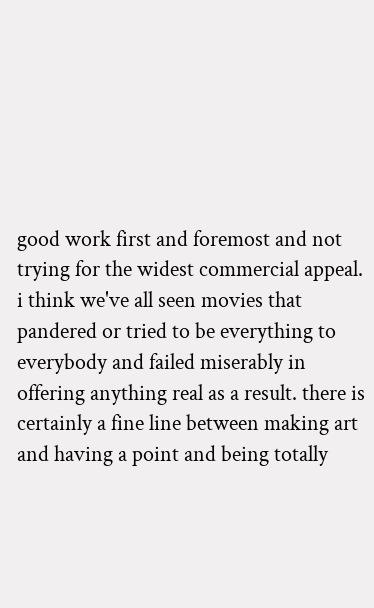good work first and foremost and not trying for the widest commercial appeal. i think we've all seen movies that pandered or tried to be everything to everybody and failed miserably in offering anything real as a result. there is certainly a fine line between making art and having a point and being totally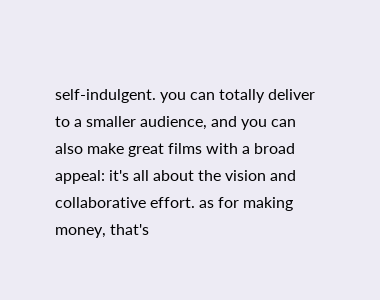self-indulgent. you can totally deliver to a smaller audience, and you can also make great films with a broad appeal: it's all about the vision and collaborative effort. as for making money, that's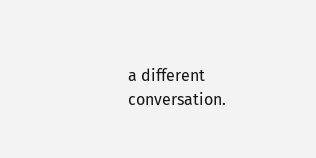a different conversation.